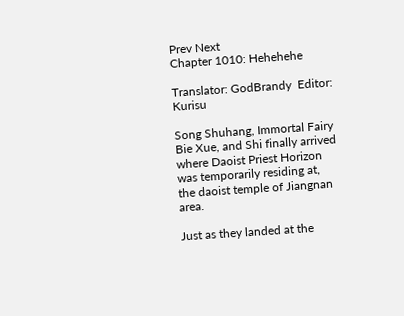Prev Next
Chapter 1010: Hehehehe

Translator: GodBrandy  Editor: Kurisu

Song Shuhang, Immortal Fairy Bie Xue, and Shi finally arrived where Daoist Priest Horizon was temporarily residing at, the daoist temple of Jiangnan area.

Just as they landed at the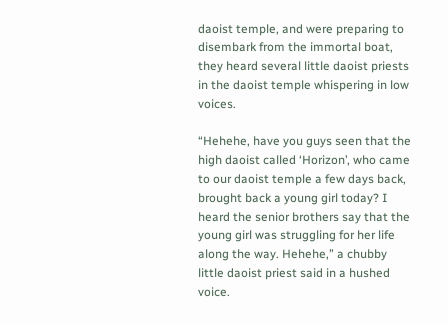daoist temple, and were preparing to disembark from the immortal boat, they heard several little daoist priests in the daoist temple whispering in low voices.

“Hehehe, have you guys seen that the high daoist called ‘Horizon’, who came to our daoist temple a few days back, brought back a young girl today? I heard the senior brothers say that the young girl was struggling for her life along the way. Hehehe,” a chubby little daoist priest said in a hushed voice.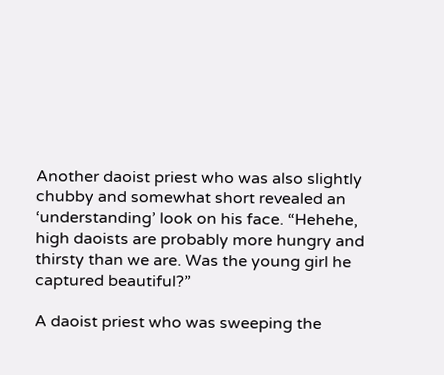Another daoist priest who was also slightly chubby and somewhat short revealed an ‘understanding’ look on his face. “Hehehe, high daoists are probably more hungry and thirsty than we are. Was the young girl he captured beautiful?”

A daoist priest who was sweeping the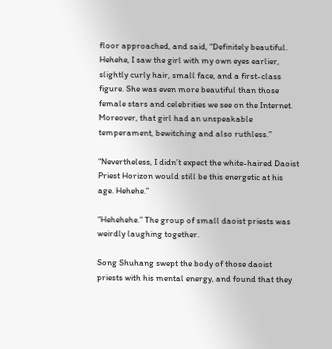floor approached, and said, “Definitely beautiful. Hehehe, I saw the girl with my own eyes earlier, slightly curly hair, small face, and a first-class figure. She was even more beautiful than those female stars and celebrities we see on the Internet. Moreover, that girl had an unspeakable temperament, bewitching and also ruthless.”

“Nevertheless, I didn’t expect the white-haired Daoist Priest Horizon would still be this energetic at his age. Hehehe.”

“Hehehehe.” The group of small daoist priests was weirdly laughing together.

Song Shuhang swept the body of those daoist priests with his mental energy, and found that they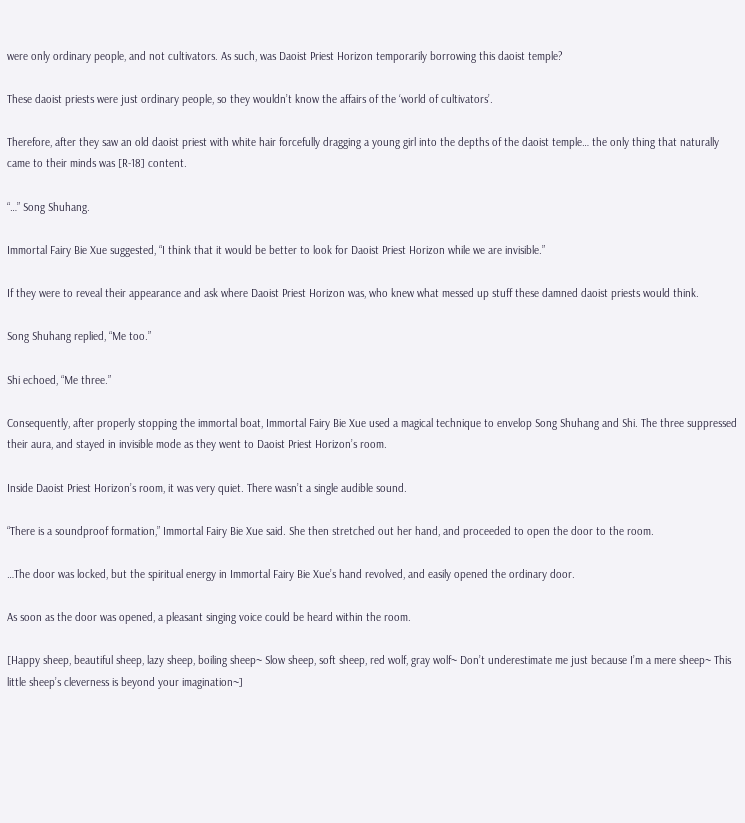were only ordinary people, and not cultivators. As such, was Daoist Priest Horizon temporarily borrowing this daoist temple?

These daoist priests were just ordinary people, so they wouldn’t know the affairs of the ‘world of cultivators’.

Therefore, after they saw an old daoist priest with white hair forcefully dragging a young girl into the depths of the daoist temple… the only thing that naturally came to their minds was [R-18] content.

“…” Song Shuhang.

Immortal Fairy Bie Xue suggested, “I think that it would be better to look for Daoist Priest Horizon while we are invisible.”

If they were to reveal their appearance and ask where Daoist Priest Horizon was, who knew what messed up stuff these damned daoist priests would think.

Song Shuhang replied, “Me too.”

Shi echoed, “Me three.”

Consequently, after properly stopping the immortal boat, Immortal Fairy Bie Xue used a magical technique to envelop Song Shuhang and Shi. The three suppressed their aura, and stayed in invisible mode as they went to Daoist Priest Horizon’s room.

Inside Daoist Priest Horizon’s room, it was very quiet. There wasn’t a single audible sound.

“There is a soundproof formation,” Immortal Fairy Bie Xue said. She then stretched out her hand, and proceeded to open the door to the room.

…The door was locked, but the spiritual energy in Immortal Fairy Bie Xue’s hand revolved, and easily opened the ordinary door.

As soon as the door was opened, a pleasant singing voice could be heard within the room.

[Happy sheep, beautiful sheep, lazy sheep, boiling sheep~ Slow sheep, soft sheep, red wolf, gray wolf~ Don’t underestimate me just because I’m a mere sheep~ This little sheep’s cleverness is beyond your imagination~]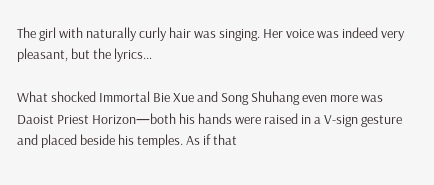The girl with naturally curly hair was singing. Her voice was indeed very pleasant, but the lyrics…

What shocked Immortal Bie Xue and Song Shuhang even more was Daoist Priest Horizon—both his hands were raised in a V-sign gesture and placed beside his temples. As if that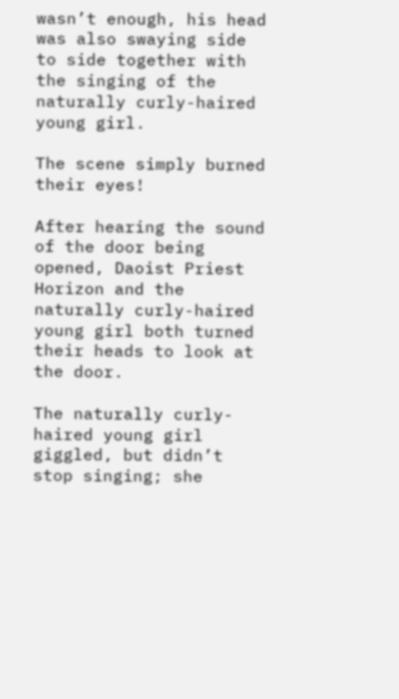wasn’t enough, his head was also swaying side to side together with the singing of the naturally curly-haired young girl.

The scene simply burned their eyes!

After hearing the sound of the door being opened, Daoist Priest Horizon and the naturally curly-haired young girl both turned their heads to look at the door.

The naturally curly-haired young girl giggled, but didn’t stop singing; she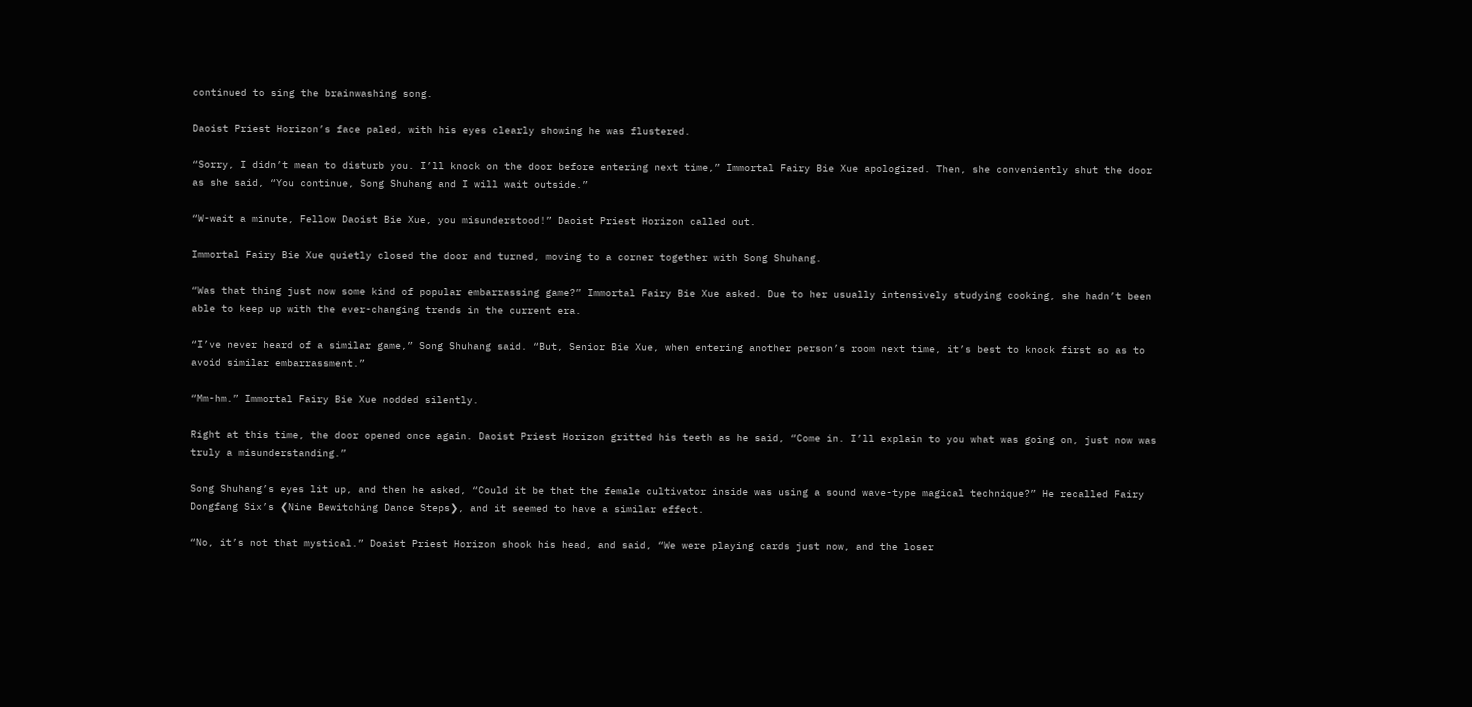continued to sing the brainwashing song.

Daoist Priest Horizon’s face paled, with his eyes clearly showing he was flustered.

“Sorry, I didn’t mean to disturb you. I’ll knock on the door before entering next time,” Immortal Fairy Bie Xue apologized. Then, she conveniently shut the door as she said, “You continue, Song Shuhang and I will wait outside.”

“W-wait a minute, Fellow Daoist Bie Xue, you misunderstood!” Daoist Priest Horizon called out.

Immortal Fairy Bie Xue quietly closed the door and turned, moving to a corner together with Song Shuhang.

“Was that thing just now some kind of popular embarrassing game?” Immortal Fairy Bie Xue asked. Due to her usually intensively studying cooking, she hadn’t been able to keep up with the ever-changing trends in the current era.

“I’ve never heard of a similar game,” Song Shuhang said. “But, Senior Bie Xue, when entering another person’s room next time, it’s best to knock first so as to avoid similar embarrassment.”

“Mm-hm.” Immortal Fairy Bie Xue nodded silently.

Right at this time, the door opened once again. Daoist Priest Horizon gritted his teeth as he said, “Come in. I’ll explain to you what was going on, just now was truly a misunderstanding.”

Song Shuhang’s eyes lit up, and then he asked, “Could it be that the female cultivator inside was using a sound wave-type magical technique?” He recalled Fairy Dongfang Six’s ❮Nine Bewitching Dance Steps❯, and it seemed to have a similar effect.

“No, it’s not that mystical.” Doaist Priest Horizon shook his head, and said, “We were playing cards just now, and the loser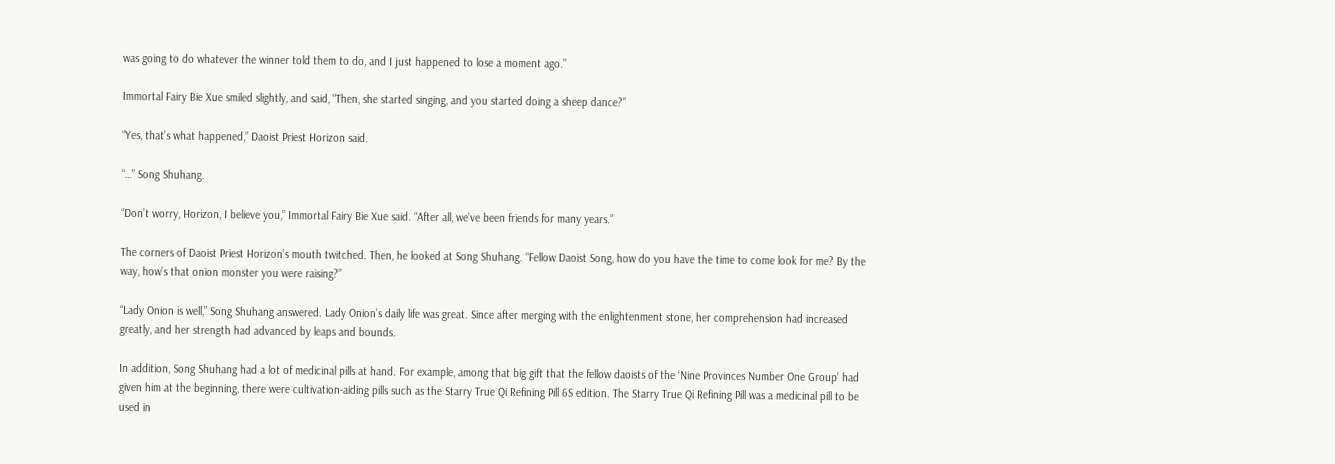was going to do whatever the winner told them to do, and I just happened to lose a moment ago.”

Immortal Fairy Bie Xue smiled slightly, and said, “Then, she started singing, and you started doing a sheep dance?”

“Yes, that’s what happened,” Daoist Priest Horizon said.

“…” Song Shuhang.

“Don’t worry, Horizon, I believe you,” Immortal Fairy Bie Xue said. “After all, we’ve been friends for many years.”

The corners of Daoist Priest Horizon’s mouth twitched. Then, he looked at Song Shuhang. “Fellow Daoist Song, how do you have the time to come look for me? By the way, how’s that onion monster you were raising?”

“Lady Onion is well,” Song Shuhang answered. Lady Onion’s daily life was great. Since after merging with the enlightenment stone, her comprehension had increased greatly, and her strength had advanced by leaps and bounds.

In addition, Song Shuhang had a lot of medicinal pills at hand. For example, among that big gift that the fellow daoists of the ‘Nine Provinces Number One Group’ had given him at the beginning, there were cultivation-aiding pills such as the Starry True Qi Refining Pill 6S edition. The Starry True Qi Refining Pill was a medicinal pill to be used in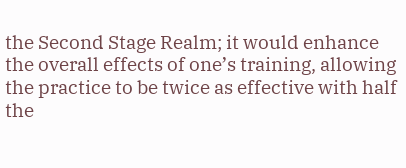the Second Stage Realm; it would enhance the overall effects of one’s training, allowing the practice to be twice as effective with half the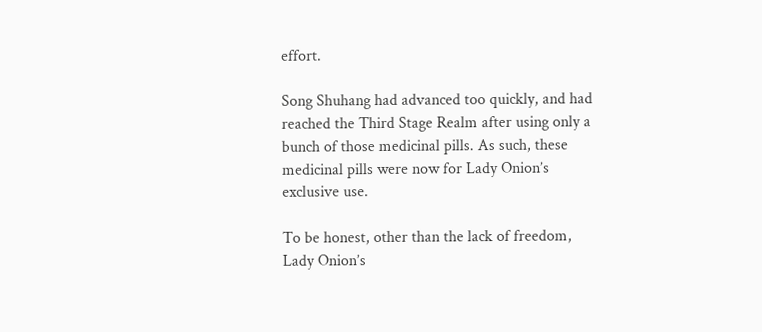effort.

Song Shuhang had advanced too quickly, and had reached the Third Stage Realm after using only a bunch of those medicinal pills. As such, these medicinal pills were now for Lady Onion’s exclusive use.

To be honest, other than the lack of freedom, Lady Onion’s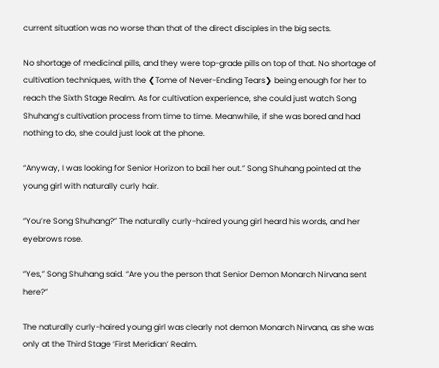current situation was no worse than that of the direct disciples in the big sects.

No shortage of medicinal pills, and they were top-grade pills on top of that. No shortage of cultivation techniques, with the ❮Tome of Never-Ending Tears❯ being enough for her to reach the Sixth Stage Realm. As for cultivation experience, she could just watch Song Shuhang’s cultivation process from time to time. Meanwhile, if she was bored and had nothing to do, she could just look at the phone.

“Anyway, I was looking for Senior Horizon to bail her out.” Song Shuhang pointed at the young girl with naturally curly hair.

“You’re Song Shuhang?” The naturally curly-haired young girl heard his words, and her eyebrows rose.

“Yes,” Song Shuhang said. “Are you the person that Senior Demon Monarch Nirvana sent here?”

The naturally curly-haired young girl was clearly not demon Monarch Nirvana, as she was only at the Third Stage ‘First Meridian’ Realm.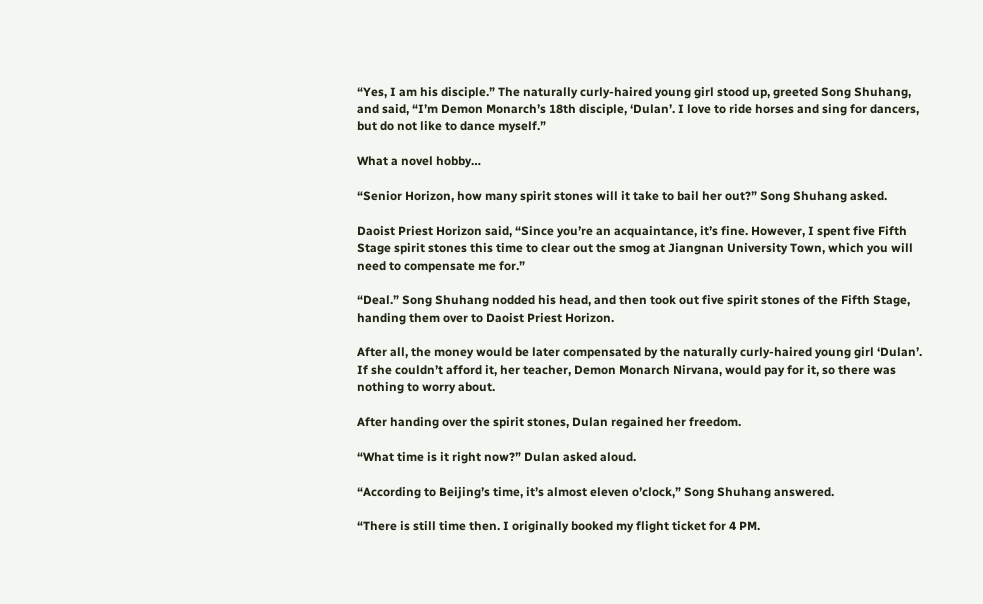“Yes, I am his disciple.” The naturally curly-haired young girl stood up, greeted Song Shuhang, and said, “I’m Demon Monarch’s 18th disciple, ‘Dulan’. I love to ride horses and sing for dancers, but do not like to dance myself.”

What a novel hobby…

“Senior Horizon, how many spirit stones will it take to bail her out?” Song Shuhang asked.

Daoist Priest Horizon said, “Since you’re an acquaintance, it’s fine. However, I spent five Fifth Stage spirit stones this time to clear out the smog at Jiangnan University Town, which you will need to compensate me for.”

“Deal.” Song Shuhang nodded his head, and then took out five spirit stones of the Fifth Stage, handing them over to Daoist Priest Horizon.

After all, the money would be later compensated by the naturally curly-haired young girl ‘Dulan’. If she couldn’t afford it, her teacher, Demon Monarch Nirvana, would pay for it, so there was nothing to worry about.

After handing over the spirit stones, Dulan regained her freedom.

“What time is it right now?” Dulan asked aloud.

“According to Beijing’s time, it’s almost eleven o’clock,” Song Shuhang answered.

“There is still time then. I originally booked my flight ticket for 4 PM.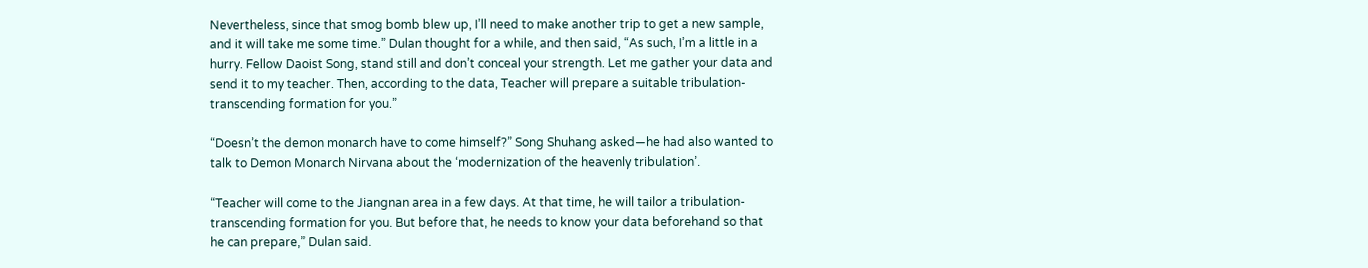Nevertheless, since that smog bomb blew up, I’ll need to make another trip to get a new sample, and it will take me some time.” Dulan thought for a while, and then said, “As such, I’m a little in a hurry. Fellow Daoist Song, stand still and don’t conceal your strength. Let me gather your data and send it to my teacher. Then, according to the data, Teacher will prepare a suitable tribulation-transcending formation for you.”

“Doesn’t the demon monarch have to come himself?” Song Shuhang asked—he had also wanted to talk to Demon Monarch Nirvana about the ‘modernization of the heavenly tribulation’.

“Teacher will come to the Jiangnan area in a few days. At that time, he will tailor a tribulation-transcending formation for you. But before that, he needs to know your data beforehand so that he can prepare,” Dulan said.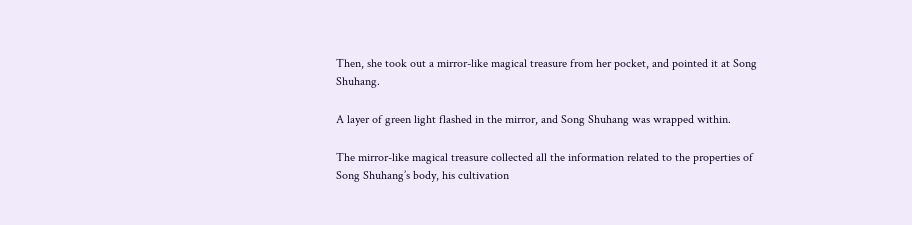Then, she took out a mirror-like magical treasure from her pocket, and pointed it at Song Shuhang.

A layer of green light flashed in the mirror, and Song Shuhang was wrapped within.

The mirror-like magical treasure collected all the information related to the properties of Song Shuhang’s body, his cultivation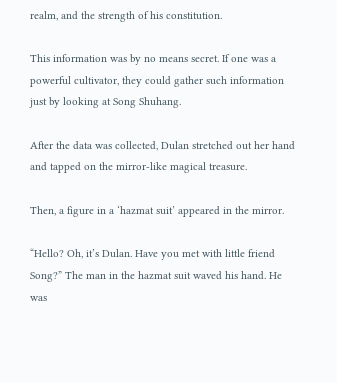realm, and the strength of his constitution.

This information was by no means secret. If one was a powerful cultivator, they could gather such information just by looking at Song Shuhang.

After the data was collected, Dulan stretched out her hand and tapped on the mirror-like magical treasure.

Then, a figure in a ‘hazmat suit’ appeared in the mirror.

“Hello? Oh, it’s Dulan. Have you met with little friend Song?” The man in the hazmat suit waved his hand. He was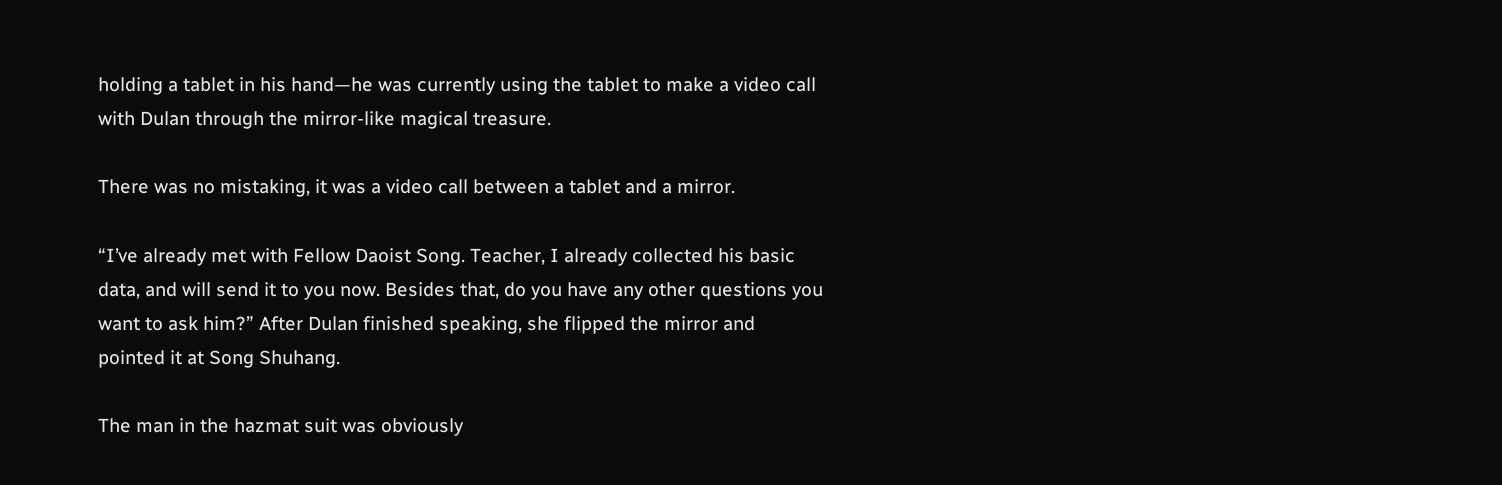holding a tablet in his hand—he was currently using the tablet to make a video call with Dulan through the mirror-like magical treasure.

There was no mistaking, it was a video call between a tablet and a mirror.

“I’ve already met with Fellow Daoist Song. Teacher, I already collected his basic data, and will send it to you now. Besides that, do you have any other questions you want to ask him?” After Dulan finished speaking, she flipped the mirror and pointed it at Song Shuhang.

The man in the hazmat suit was obviously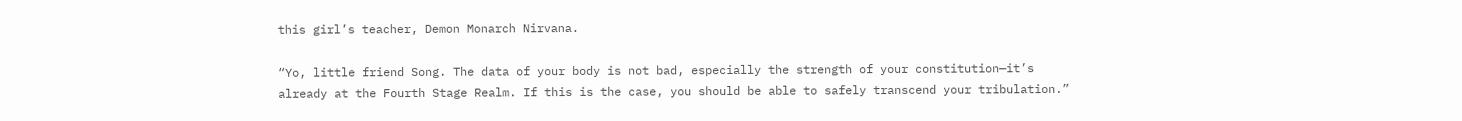this girl’s teacher, Demon Monarch Nirvana.

“Yo, little friend Song. The data of your body is not bad, especially the strength of your constitution—it’s already at the Fourth Stage Realm. If this is the case, you should be able to safely transcend your tribulation.”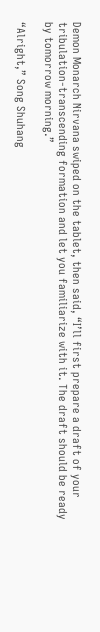Demon Monarch Nirvana swiped on the tablet, then said, “I’ll first prepare a draft of your tribulation-transcending formation and let you familiarize with it. The draft should be ready by tomorrow morning.”

“Alright,” Song Shuhang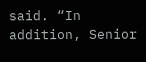said. “In addition, Senior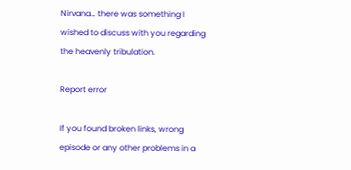Nirvana… there was something I wished to discuss with you regarding the heavenly tribulation.

Report error

If you found broken links, wrong episode or any other problems in a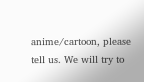anime/cartoon, please tell us. We will try to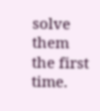solve them the first time.